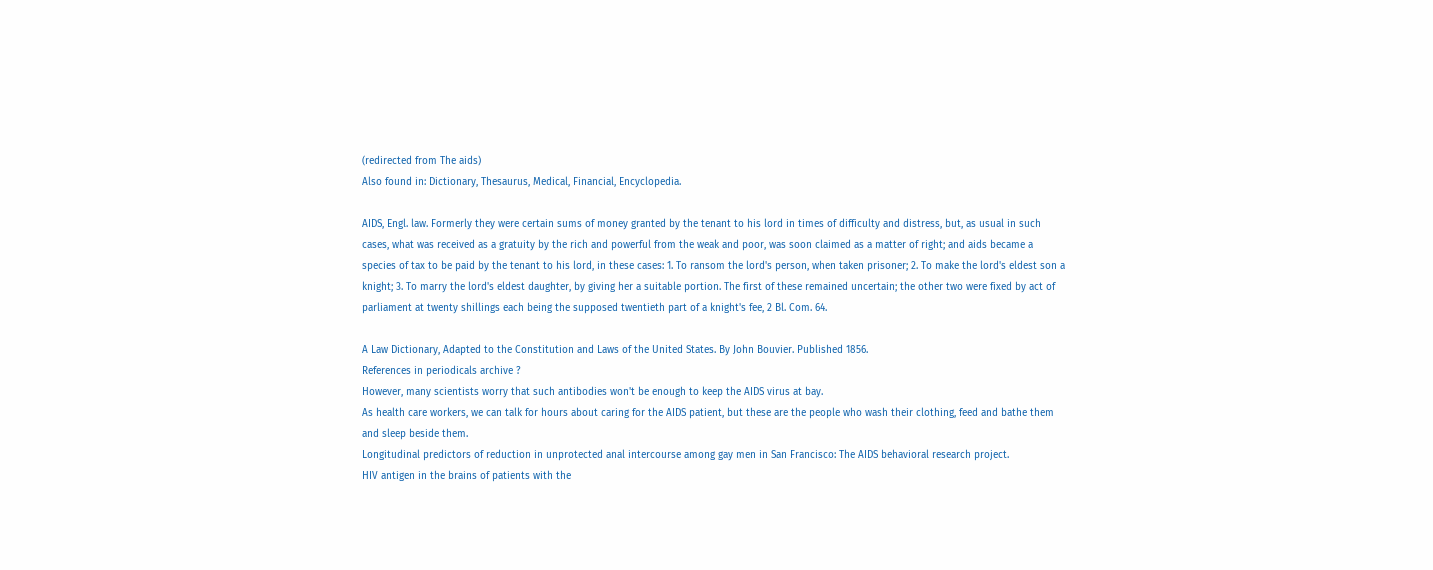(redirected from The aids)
Also found in: Dictionary, Thesaurus, Medical, Financial, Encyclopedia.

AIDS, Engl. law. Formerly they were certain sums of money granted by the tenant to his lord in times of difficulty and distress, but, as usual in such cases, what was received as a gratuity by the rich and powerful from the weak and poor, was soon claimed as a matter of right; and aids became a species of tax to be paid by the tenant to his lord, in these cases: 1. To ransom the lord's person, when taken prisoner; 2. To make the lord's eldest son a knight; 3. To marry the lord's eldest daughter, by giving her a suitable portion. The first of these remained uncertain; the other two were fixed by act of parliament at twenty shillings each being the supposed twentieth part of a knight's fee, 2 Bl. Com. 64.

A Law Dictionary, Adapted to the Constitution and Laws of the United States. By John Bouvier. Published 1856.
References in periodicals archive ?
However, many scientists worry that such antibodies won't be enough to keep the AIDS virus at bay.
As health care workers, we can talk for hours about caring for the AIDS patient, but these are the people who wash their clothing, feed and bathe them and sleep beside them.
Longitudinal predictors of reduction in unprotected anal intercourse among gay men in San Francisco: The AIDS behavioral research project.
HIV antigen in the brains of patients with the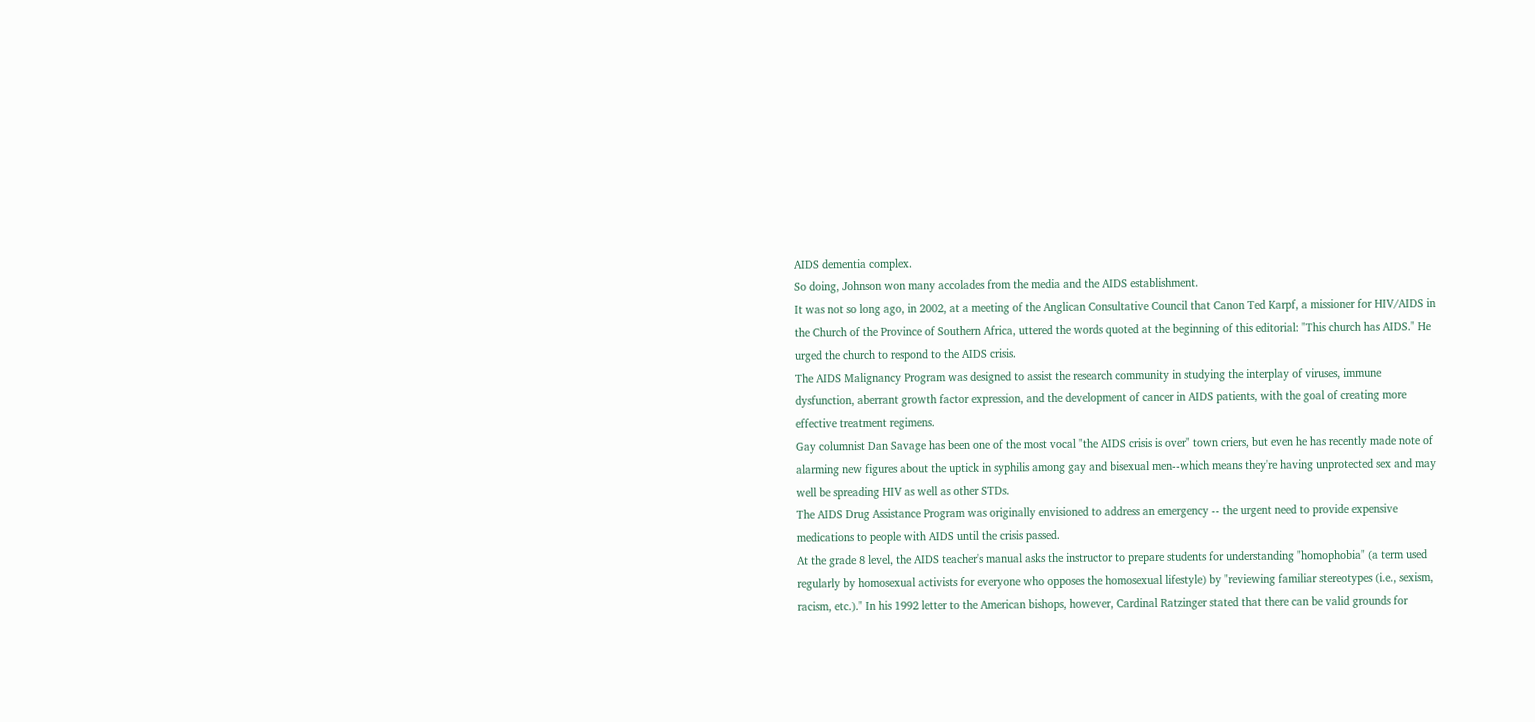AIDS dementia complex.
So doing, Johnson won many accolades from the media and the AIDS establishment.
It was not so long ago, in 2002, at a meeting of the Anglican Consultative Council that Canon Ted Karpf, a missioner for HIV/AIDS in the Church of the Province of Southern Africa, uttered the words quoted at the beginning of this editorial: "This church has AIDS." He urged the church to respond to the AIDS crisis.
The AIDS Malignancy Program was designed to assist the research community in studying the interplay of viruses, immune dysfunction, aberrant growth factor expression, and the development of cancer in AIDS patients, with the goal of creating more effective treatment regimens.
Gay columnist Dan Savage has been one of the most vocal "the AIDS crisis is over" town criers, but even he has recently made note of alarming new figures about the uptick in syphilis among gay and bisexual men--which means they're having unprotected sex and may well be spreading HIV as well as other STDs.
The AIDS Drug Assistance Program was originally envisioned to address an emergency -- the urgent need to provide expensive medications to people with AIDS until the crisis passed.
At the grade 8 level, the AIDS teacher's manual asks the instructor to prepare students for understanding "homophobia" (a term used regularly by homosexual activists for everyone who opposes the homosexual lifestyle) by "reviewing familiar stereotypes (i.e., sexism, racism, etc.)." In his 1992 letter to the American bishops, however, Cardinal Ratzinger stated that there can be valid grounds for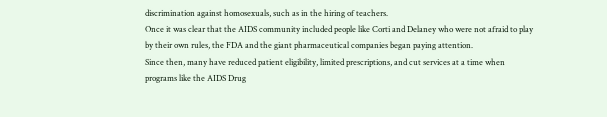discrimination against homosexuals, such as in the hiring of teachers.
Once it was clear that the AIDS community included people like Corti and Delaney who were not afraid to play by their own rules, the FDA and the giant pharmaceutical companies began paying attention.
Since then, many have reduced patient eligibility, limited prescriptions, and cut services at a time when programs like the AIDS Drug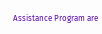Assistance Program are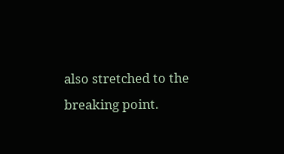also stretched to the breaking point.